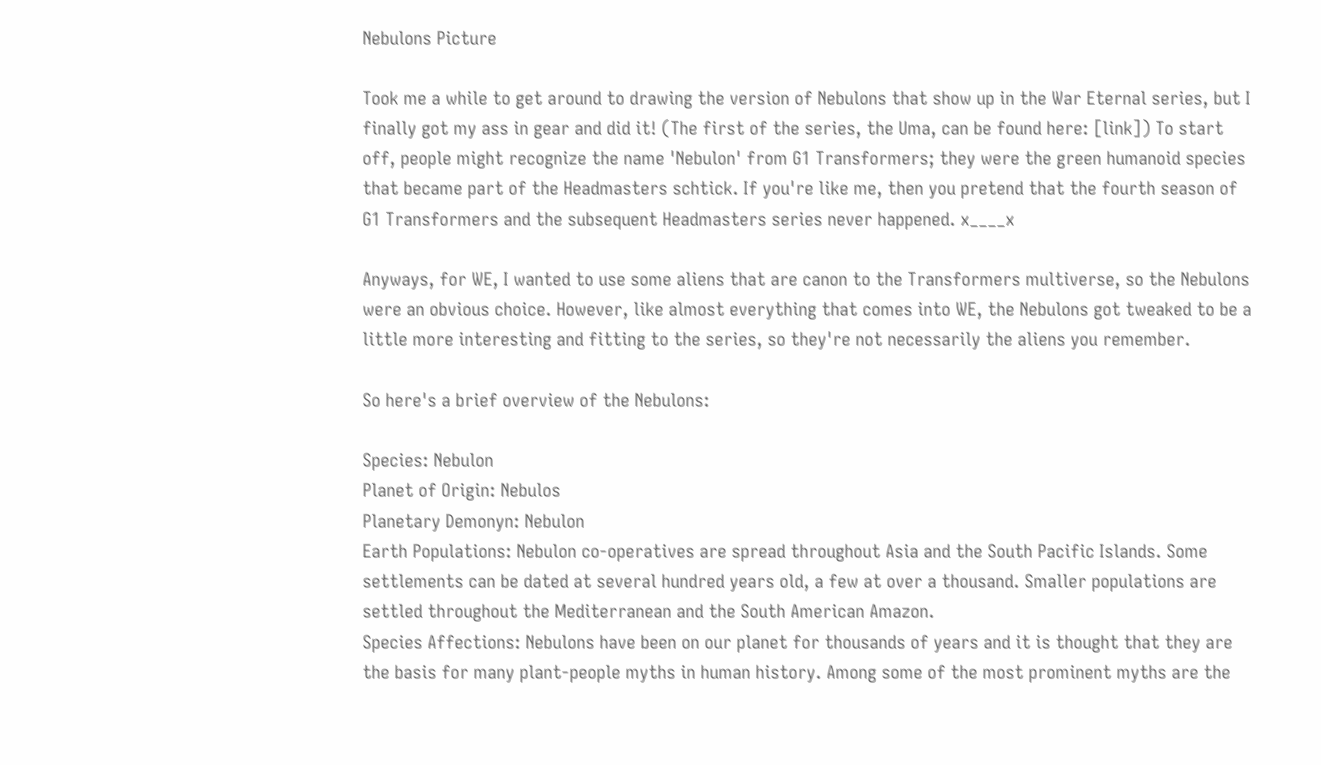Nebulons Picture

Took me a while to get around to drawing the version of Nebulons that show up in the War Eternal series, but I finally got my ass in gear and did it! (The first of the series, the Uma, can be found here: [link]) To start off, people might recognize the name 'Nebulon' from G1 Transformers; they were the green humanoid species that became part of the Headmasters schtick. If you're like me, then you pretend that the fourth season of G1 Transformers and the subsequent Headmasters series never happened. x____x

Anyways, for WE, I wanted to use some aliens that are canon to the Transformers multiverse, so the Nebulons were an obvious choice. However, like almost everything that comes into WE, the Nebulons got tweaked to be a little more interesting and fitting to the series, so they're not necessarily the aliens you remember.

So here's a brief overview of the Nebulons:

Species: Nebulon
Planet of Origin: Nebulos
Planetary Demonyn: Nebulon
Earth Populations: Nebulon co-operatives are spread throughout Asia and the South Pacific Islands. Some settlements can be dated at several hundred years old, a few at over a thousand. Smaller populations are settled throughout the Mediterranean and the South American Amazon.
Species Affections: Nebulons have been on our planet for thousands of years and it is thought that they are the basis for many plant-people myths in human history. Among some of the most prominent myths are the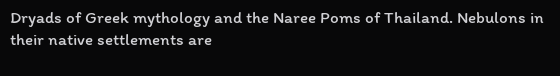Dryads of Greek mythology and the Naree Poms of Thailand. Nebulons in their native settlements are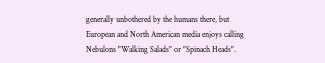generally unbothered by the humans there, but European and North American media enjoys calling Nebulons "Walking Salads" or "Spinach Heads".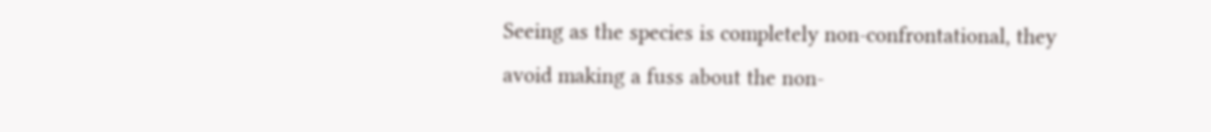Seeing as the species is completely non-confrontational, they avoid making a fuss about the non-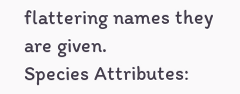flattering names they are given.
Species Attributes: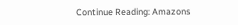Continue Reading: Amazons